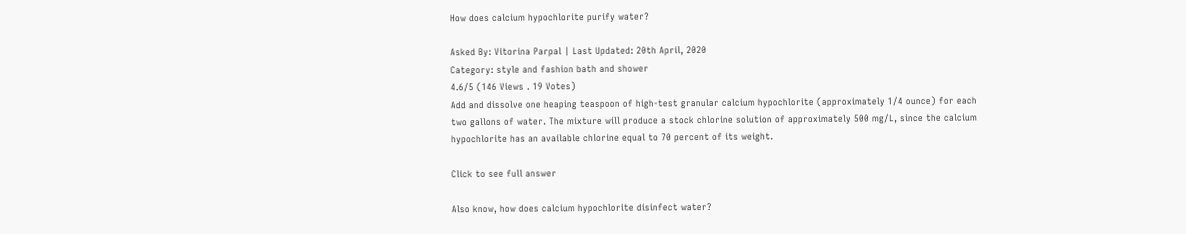How does calcium hypochlorite purify water?

Asked By: Vitorina Parpal | Last Updated: 20th April, 2020
Category: style and fashion bath and shower
4.6/5 (146 Views . 19 Votes)
Add and dissolve one heaping teaspoon of high-test granular calcium hypochlorite (approximately 1/4 ounce) for each two gallons of water. The mixture will produce a stock chlorine solution of approximately 500 mg/L, since the calcium hypochlorite has an available chlorine equal to 70 percent of its weight.

Click to see full answer

Also know, how does calcium hypochlorite disinfect water?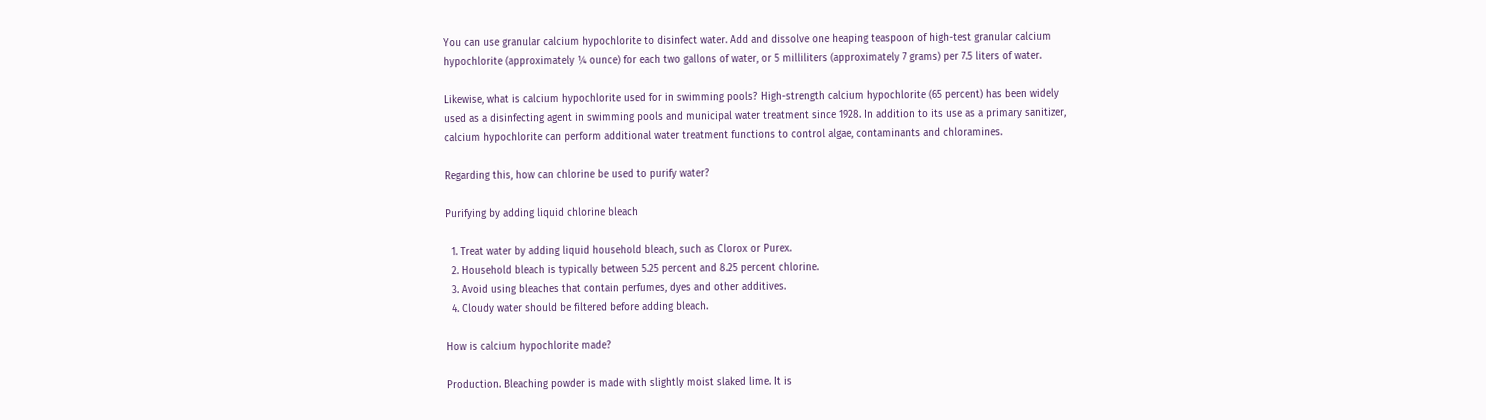You can use granular calcium hypochlorite to disinfect water. Add and dissolve one heaping teaspoon of high-test granular calcium hypochlorite (approximately ¼ ounce) for each two gallons of water, or 5 milliliters (approximately 7 grams) per 7.5 liters of water.

Likewise, what is calcium hypochlorite used for in swimming pools? High-strength calcium hypochlorite (65 percent) has been widely used as a disinfecting agent in swimming pools and municipal water treatment since 1928. In addition to its use as a primary sanitizer, calcium hypochlorite can perform additional water treatment functions to control algae, contaminants and chloramines.

Regarding this, how can chlorine be used to purify water?

Purifying by adding liquid chlorine bleach

  1. Treat water by adding liquid household bleach, such as Clorox or Purex.
  2. Household bleach is typically between 5.25 percent and 8.25 percent chlorine.
  3. Avoid using bleaches that contain perfumes, dyes and other additives.
  4. Cloudy water should be filtered before adding bleach.

How is calcium hypochlorite made?

Production. Bleaching powder is made with slightly moist slaked lime. It is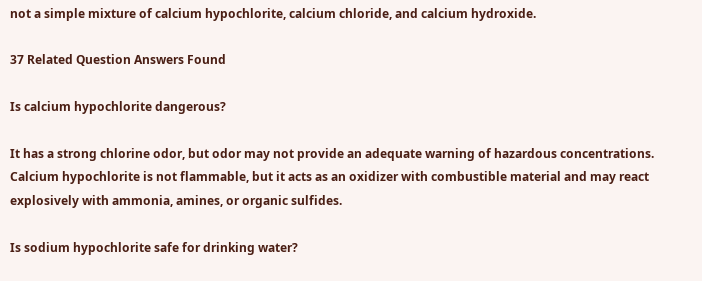not a simple mixture of calcium hypochlorite, calcium chloride, and calcium hydroxide.

37 Related Question Answers Found

Is calcium hypochlorite dangerous?

It has a strong chlorine odor, but odor may not provide an adequate warning of hazardous concentrations. Calcium hypochlorite is not flammable, but it acts as an oxidizer with combustible material and may react explosively with ammonia, amines, or organic sulfides.

Is sodium hypochlorite safe for drinking water?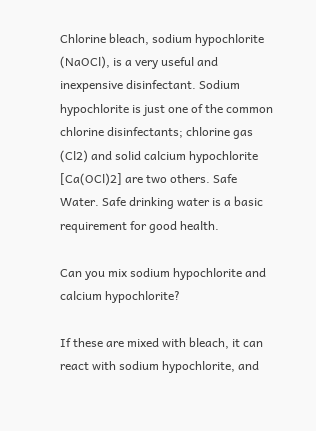Chlorine bleach, sodium hypochlorite (NaOCl), is a very useful and inexpensive disinfectant. Sodium hypochlorite is just one of the common chlorine disinfectants; chlorine gas (Cl2) and solid calcium hypochlorite [Ca(OCl)2] are two others. Safe Water. Safe drinking water is a basic requirement for good health.

Can you mix sodium hypochlorite and calcium hypochlorite?

If these are mixed with bleach, it can react with sodium hypochlorite, and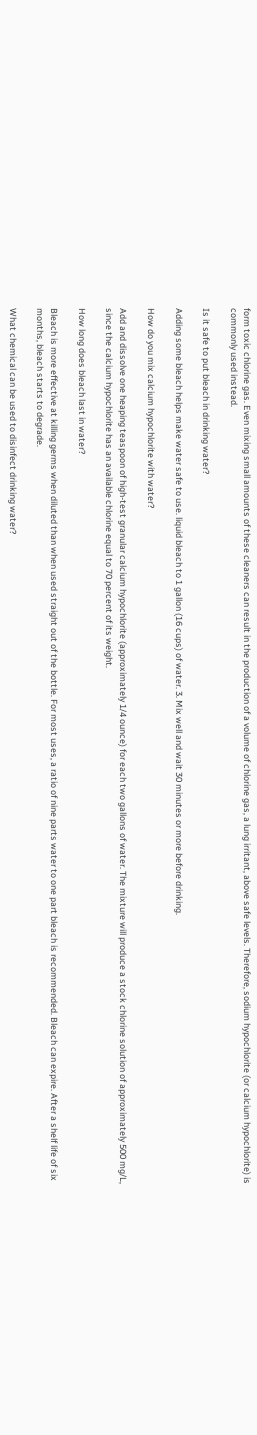form toxic chlorine gas. Even mixing small amounts of these cleaners can result in the production of a volume of chlorine gas, a lung irritant, above safe levels. Therefore, sodium hypochlorite (or calcium hypochlorite) is commonly used instead.

Is it safe to put bleach in drinking water?

Adding some bleach helps make water safe to use. liquid bleach to 1 gallon (16 cups) of water. 3. Mix well and wait 30 minutes or more before drinking.

How do you mix calcium hypochlorite with water?

Add and dissolve one heaping teaspoon of high-test granular calcium hypochlorite (approximately 1/4 ounce) for each two gallons of water. The mixture will produce a stock chlorine solution of approximately 500 mg/L, since the calcium hypochlorite has an available chlorine equal to 70 percent of its weight.

How long does bleach last in water?

Bleach is more effective at killing germs when diluted than when used straight out of the bottle. For most uses, a ratio of nine parts water to one part bleach is recommended. Bleach can expire. After a shelf life of six months, bleach starts to degrade.

What chemical can be used to disinfect drinking water?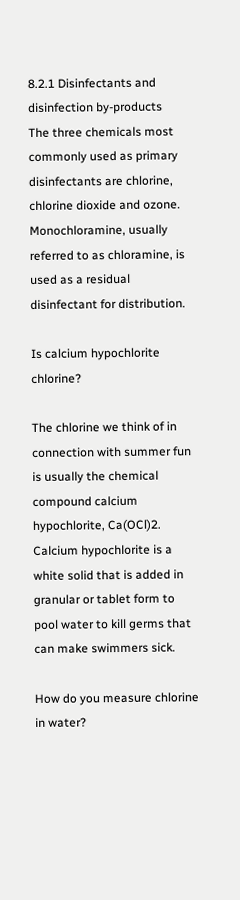8.2.1 Disinfectants and disinfection by-products
The three chemicals most commonly used as primary disinfectants are chlorine, chlorine dioxide and ozone. Monochloramine, usually referred to as chloramine, is used as a residual disinfectant for distribution.

Is calcium hypochlorite chlorine?

The chlorine we think of in connection with summer fun is usually the chemical compound calcium hypochlorite, Ca(OCl)2. Calcium hypochlorite is a white solid that is added in granular or tablet form to pool water to kill germs that can make swimmers sick.

How do you measure chlorine in water?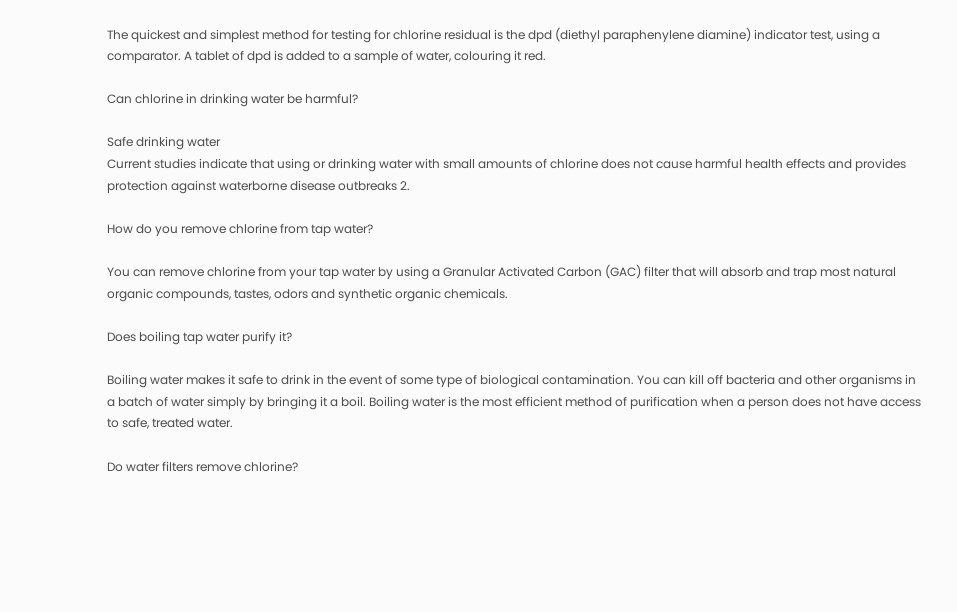The quickest and simplest method for testing for chlorine residual is the dpd (diethyl paraphenylene diamine) indicator test, using a comparator. A tablet of dpd is added to a sample of water, colouring it red.

Can chlorine in drinking water be harmful?

Safe drinking water
Current studies indicate that using or drinking water with small amounts of chlorine does not cause harmful health effects and provides protection against waterborne disease outbreaks 2.

How do you remove chlorine from tap water?

You can remove chlorine from your tap water by using a Granular Activated Carbon (GAC) filter that will absorb and trap most natural organic compounds, tastes, odors and synthetic organic chemicals.

Does boiling tap water purify it?

Boiling water makes it safe to drink in the event of some type of biological contamination. You can kill off bacteria and other organisms in a batch of water simply by bringing it a boil. Boiling water is the most efficient method of purification when a person does not have access to safe, treated water.

Do water filters remove chlorine?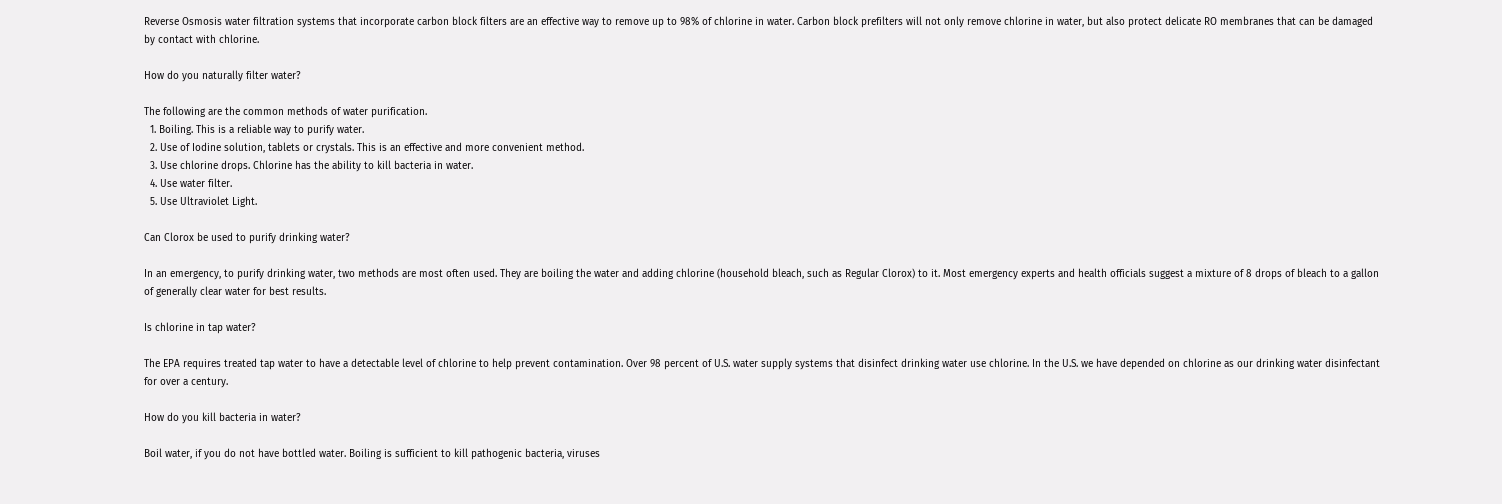Reverse Osmosis water filtration systems that incorporate carbon block filters are an effective way to remove up to 98% of chlorine in water. Carbon block prefilters will not only remove chlorine in water, but also protect delicate RO membranes that can be damaged by contact with chlorine.

How do you naturally filter water?

The following are the common methods of water purification.
  1. Boiling. This is a reliable way to purify water.
  2. Use of Iodine solution, tablets or crystals. This is an effective and more convenient method.
  3. Use chlorine drops. Chlorine has the ability to kill bacteria in water.
  4. Use water filter.
  5. Use Ultraviolet Light.

Can Clorox be used to purify drinking water?

In an emergency, to purify drinking water, two methods are most often used. They are boiling the water and adding chlorine (household bleach, such as Regular Clorox) to it. Most emergency experts and health officials suggest a mixture of 8 drops of bleach to a gallon of generally clear water for best results.

Is chlorine in tap water?

The EPA requires treated tap water to have a detectable level of chlorine to help prevent contamination. Over 98 percent of U.S. water supply systems that disinfect drinking water use chlorine. In the U.S. we have depended on chlorine as our drinking water disinfectant for over a century.

How do you kill bacteria in water?

Boil water, if you do not have bottled water. Boiling is sufficient to kill pathogenic bacteria, viruses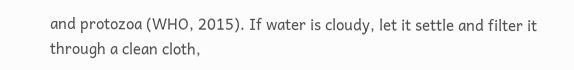and protozoa (WHO, 2015). If water is cloudy, let it settle and filter it through a clean cloth,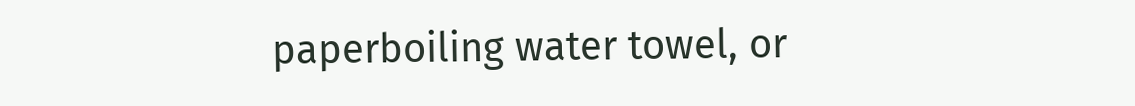paperboiling water towel, or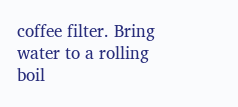coffee filter. Bring water to a rolling boil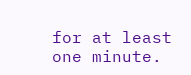for at least one minute.